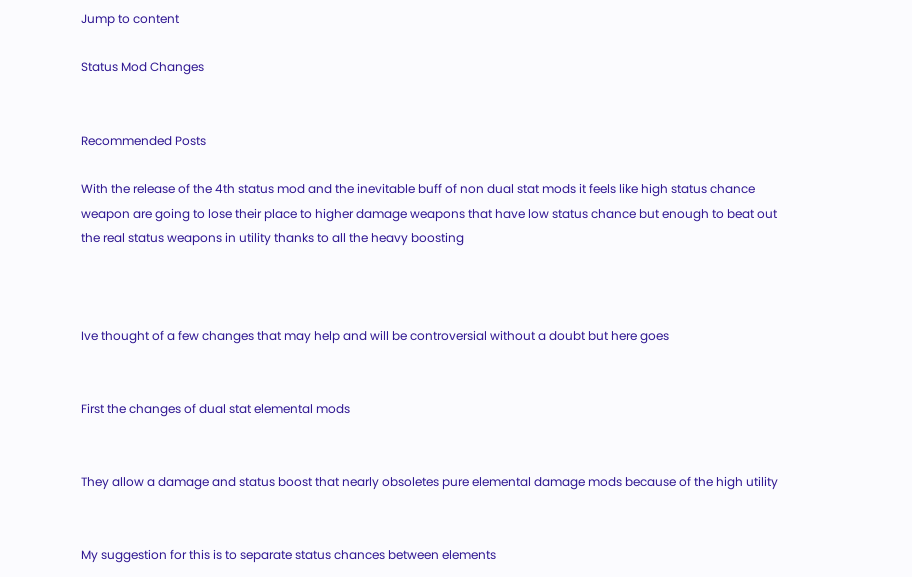Jump to content

Status Mod Changes


Recommended Posts

With the release of the 4th status mod and the inevitable buff of non dual stat mods it feels like high status chance weapon are going to lose their place to higher damage weapons that have low status chance but enough to beat out the real status weapons in utility thanks to all the heavy boosting



Ive thought of a few changes that may help and will be controversial without a doubt but here goes


First the changes of dual stat elemental mods


They allow a damage and status boost that nearly obsoletes pure elemental damage mods because of the high utility


My suggestion for this is to separate status chances between elements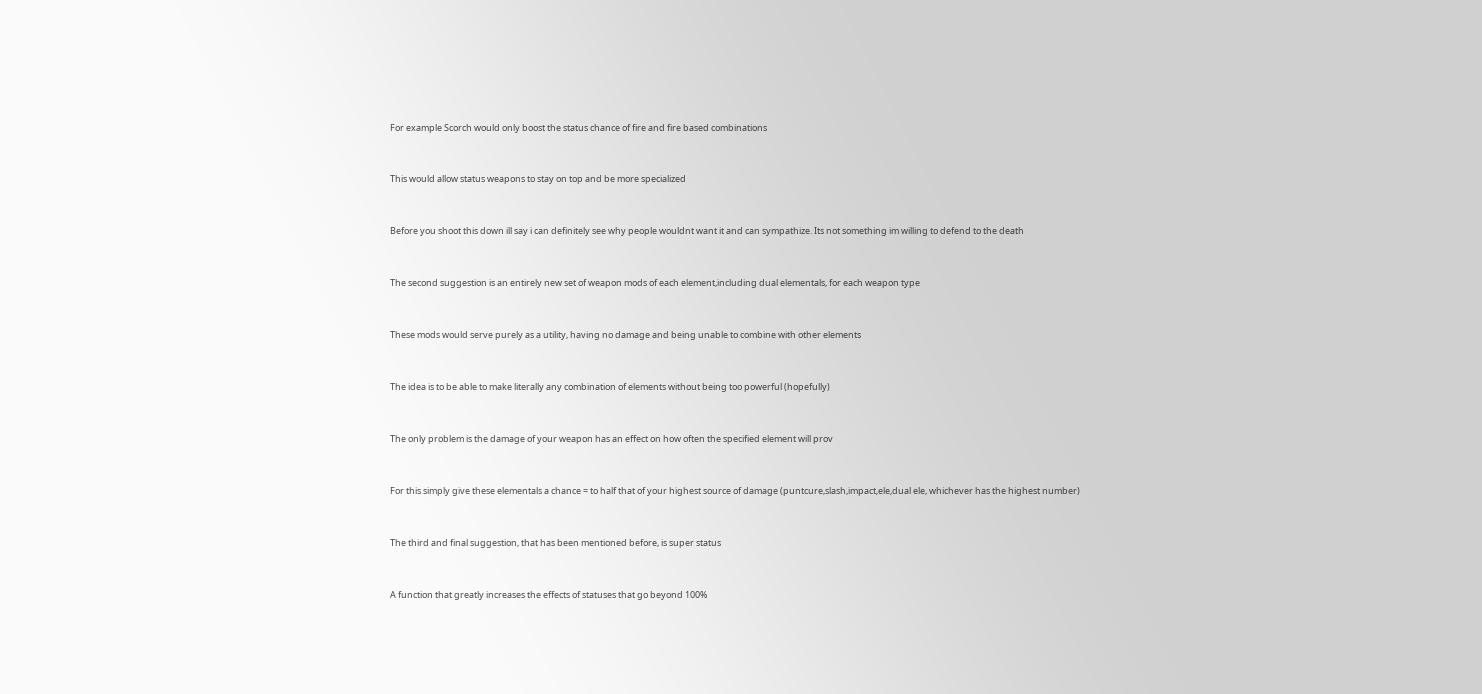For example Scorch would only boost the status chance of fire and fire based combinations


This would allow status weapons to stay on top and be more specialized


Before you shoot this down ill say i can definitely see why people wouldnt want it and can sympathize. Its not something im willing to defend to the death


The second suggestion is an entirely new set of weapon mods of each element,including dual elementals, for each weapon type


These mods would serve purely as a utility, having no damage and being unable to combine with other elements


The idea is to be able to make literally any combination of elements without being too powerful (hopefully)


The only problem is the damage of your weapon has an effect on how often the specified element will prov


For this simply give these elementals a chance = to half that of your highest source of damage (puntcure,slash,impact,ele,dual ele, whichever has the highest number)


The third and final suggestion, that has been mentioned before, is super status


A function that greatly increases the effects of statuses that go beyond 100%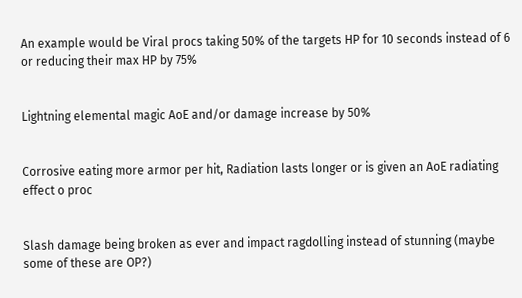An example would be Viral procs taking 50% of the targets HP for 10 seconds instead of 6 or reducing their max HP by 75%


Lightning elemental magic AoE and/or damage increase by 50%


Corrosive eating more armor per hit, Radiation lasts longer or is given an AoE radiating effect o proc


Slash damage being broken as ever and impact ragdolling instead of stunning (maybe some of these are OP?)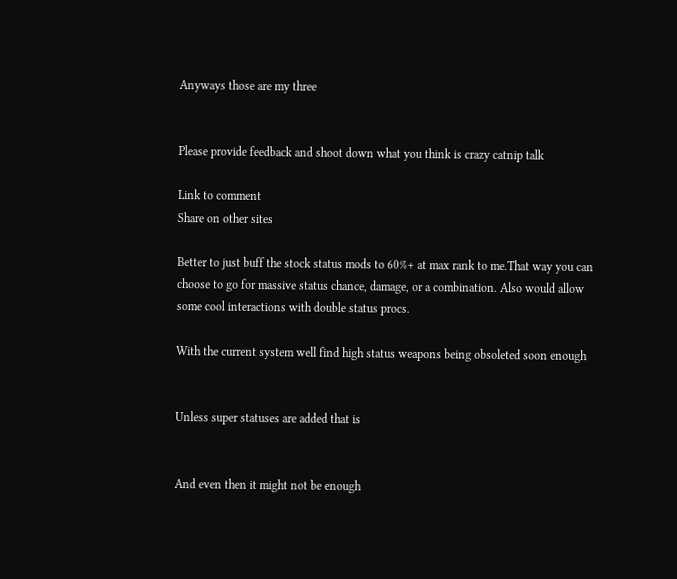Anyways those are my three


Please provide feedback and shoot down what you think is crazy catnip talk

Link to comment
Share on other sites

Better to just buff the stock status mods to 60%+ at max rank to me.That way you can choose to go for massive status chance, damage, or a combination. Also would allow some cool interactions with double status procs.

With the current system well find high status weapons being obsoleted soon enough


Unless super statuses are added that is


And even then it might not be enough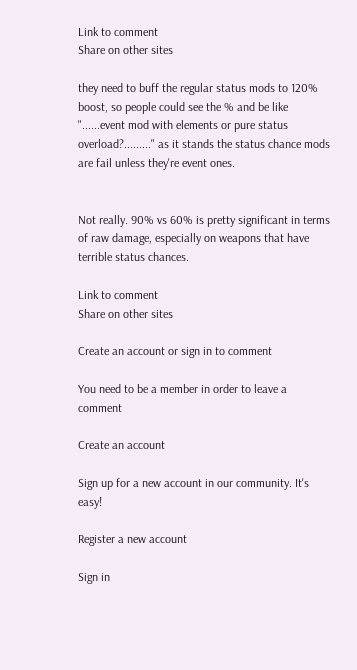Link to comment
Share on other sites

they need to buff the regular status mods to 120% boost, so people could see the % and be like "......event mod with elements or pure status overload?........." as it stands the status chance mods are fail unless they're event ones.


Not really. 90% vs 60% is pretty significant in terms of raw damage, especially on weapons that have terrible status chances.

Link to comment
Share on other sites

Create an account or sign in to comment

You need to be a member in order to leave a comment

Create an account

Sign up for a new account in our community. It's easy!

Register a new account

Sign in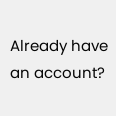Already have an account?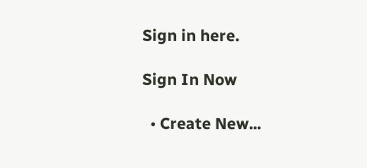Sign in here.

Sign In Now

  • Create New...